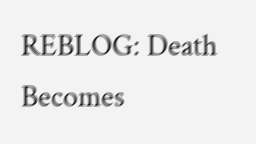REBLOG: Death Becomes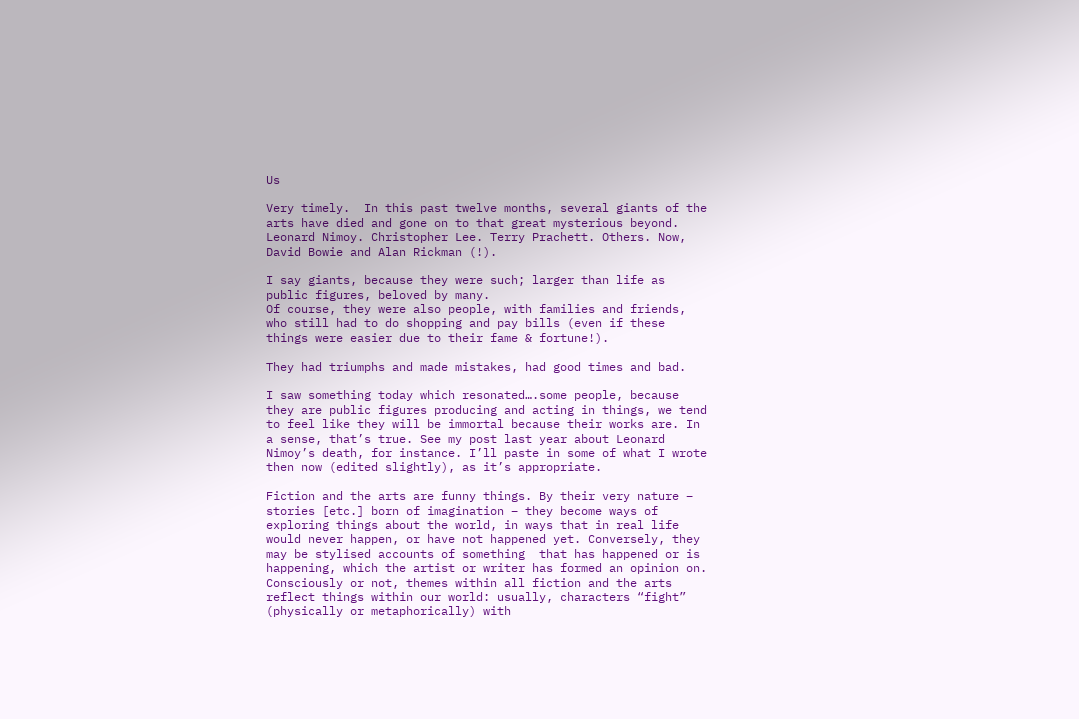Us

Very timely.  In this past twelve months, several giants of the arts have died and gone on to that great mysterious beyond. Leonard Nimoy. Christopher Lee. Terry Prachett. Others. Now, David Bowie and Alan Rickman (!).

I say giants, because they were such; larger than life as public figures, beloved by many.
Of course, they were also people, with families and friends, who still had to do shopping and pay bills (even if these things were easier due to their fame & fortune!).

They had triumphs and made mistakes, had good times and bad.

I saw something today which resonated….some people, because they are public figures producing and acting in things, we tend to feel like they will be immortal because their works are. In a sense, that’s true. See my post last year about Leonard Nimoy’s death, for instance. I’ll paste in some of what I wrote then now (edited slightly), as it’s appropriate.

Fiction and the arts are funny things. By their very nature – stories [etc.] born of imagination – they become ways of exploring things about the world, in ways that in real life would never happen, or have not happened yet. Conversely, they may be stylised accounts of something  that has happened or is happening, which the artist or writer has formed an opinion on. Consciously or not, themes within all fiction and the arts reflect things within our world: usually, characters “fight” (physically or metaphorically) with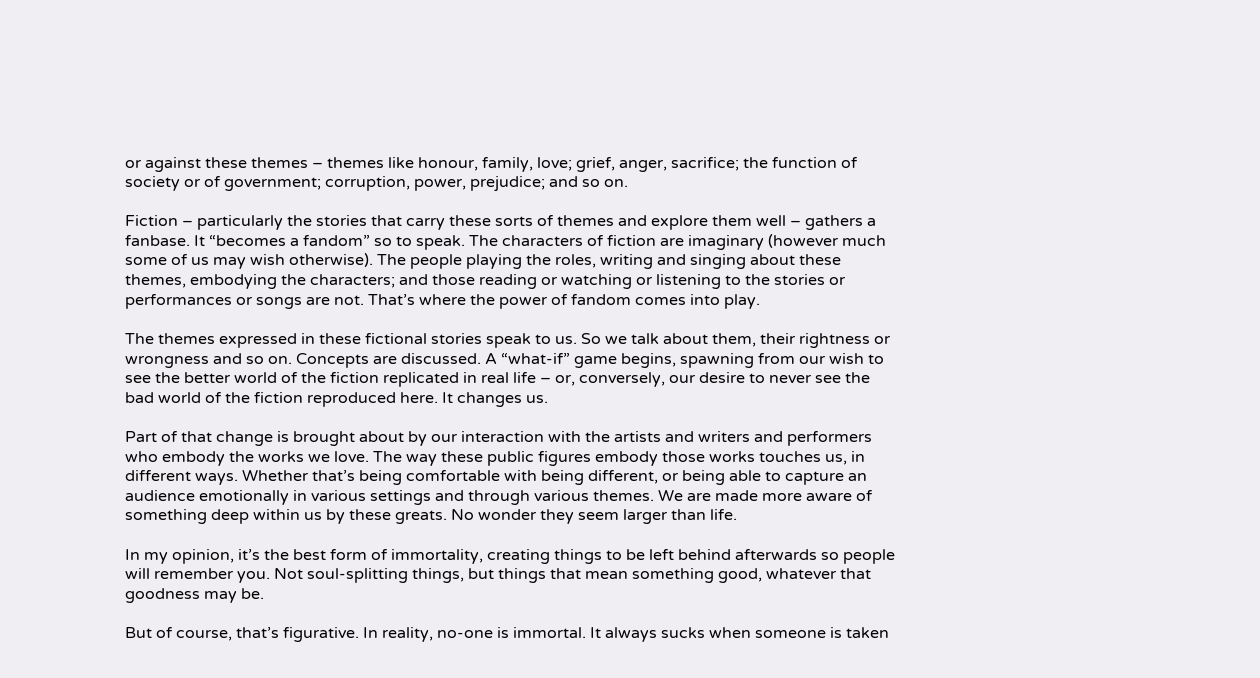or against these themes – themes like honour, family, love; grief, anger, sacrifice; the function of society or of government; corruption, power, prejudice; and so on.

Fiction – particularly the stories that carry these sorts of themes and explore them well – gathers a fanbase. It “becomes a fandom” so to speak. The characters of fiction are imaginary (however much some of us may wish otherwise). The people playing the roles, writing and singing about these themes, embodying the characters; and those reading or watching or listening to the stories or performances or songs are not. That’s where the power of fandom comes into play.

The themes expressed in these fictional stories speak to us. So we talk about them, their rightness or wrongness and so on. Concepts are discussed. A “what-if” game begins, spawning from our wish to see the better world of the fiction replicated in real life – or, conversely, our desire to never see the bad world of the fiction reproduced here. It changes us.

Part of that change is brought about by our interaction with the artists and writers and performers who embody the works we love. The way these public figures embody those works touches us, in different ways. Whether that’s being comfortable with being different, or being able to capture an audience emotionally in various settings and through various themes. We are made more aware of something deep within us by these greats. No wonder they seem larger than life.

In my opinion, it’s the best form of immortality, creating things to be left behind afterwards so people will remember you. Not soul-splitting things, but things that mean something good, whatever that goodness may be.

But of course, that’s figurative. In reality, no-one is immortal. It always sucks when someone is taken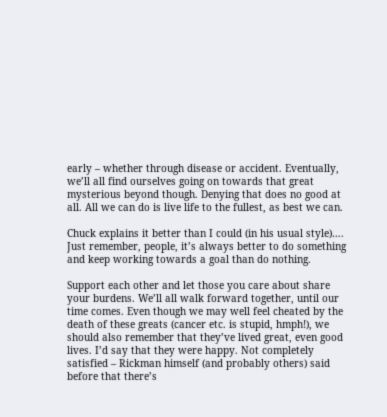early – whether through disease or accident. Eventually, we’ll all find ourselves going on towards that great mysterious beyond though. Denying that does no good at all. All we can do is live life to the fullest, as best we can.

Chuck explains it better than I could (in his usual style)…. Just remember, people, it’s always better to do something and keep working towards a goal than do nothing.

Support each other and let those you care about share your burdens. We’ll all walk forward together, until our time comes. Even though we may well feel cheated by the death of these greats (cancer etc. is stupid, hmph!), we should also remember that they’ve lived great, even good lives. I’d say that they were happy. Not completely satisfied – Rickman himself (and probably others) said before that there’s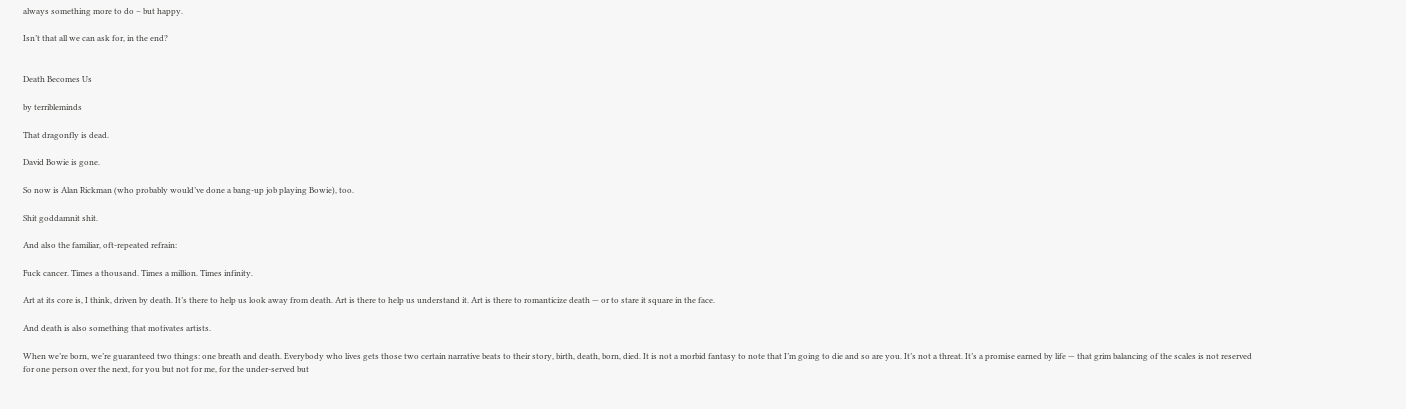always something more to do – but happy.

Isn’t that all we can ask for, in the end?


Death Becomes Us

by terribleminds

That dragonfly is dead.

David Bowie is gone.

So now is Alan Rickman (who probably would’ve done a bang-up job playing Bowie), too.

Shit goddamnit shit.

And also the familiar, oft-repeated refrain:

Fuck cancer. Times a thousand. Times a million. Times infinity.

Art at its core is, I think, driven by death. It’s there to help us look away from death. Art is there to help us understand it. Art is there to romanticize death — or to stare it square in the face.

And death is also something that motivates artists.

When we’re born, we’re guaranteed two things: one breath and death. Everybody who lives gets those two certain narrative beats to their story, birth, death, born, died. It is not a morbid fantasy to note that I’m going to die and so are you. It’s not a threat. It’s a promise earned by life — that grim balancing of the scales is not reserved for one person over the next, for you but not for me, for the under-served but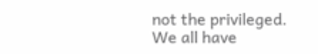not the privileged. We all have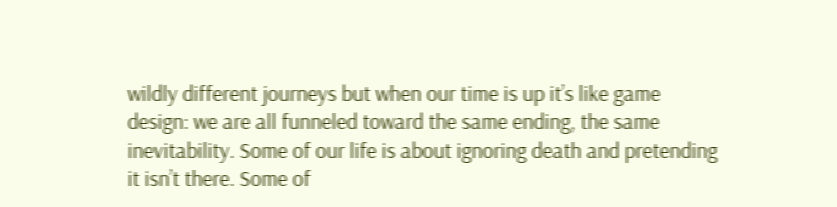wildly different journeys but when our time is up it’s like game design: we are all funneled toward the same ending, the same inevitability. Some of our life is about ignoring death and pretending it isn’t there. Some of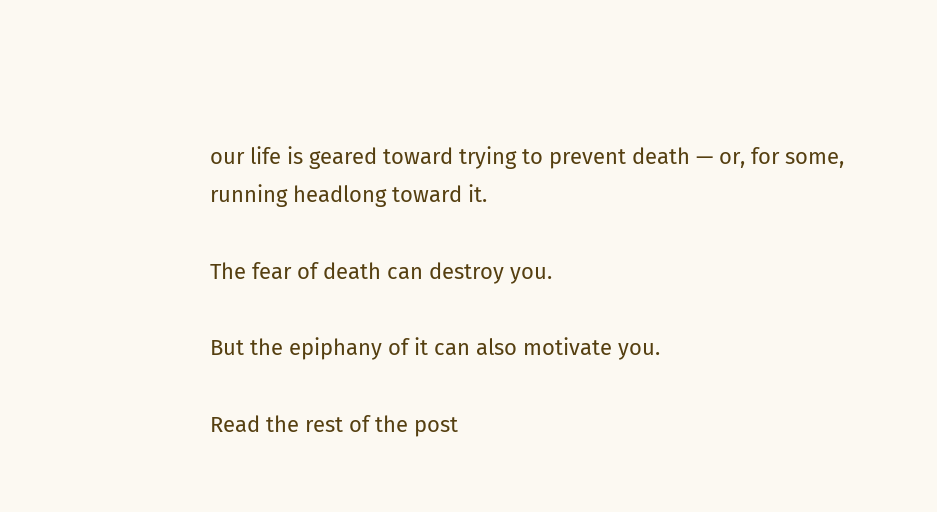our life is geared toward trying to prevent death — or, for some, running headlong toward it.

The fear of death can destroy you.

But the epiphany of it can also motivate you.

Read the rest of the post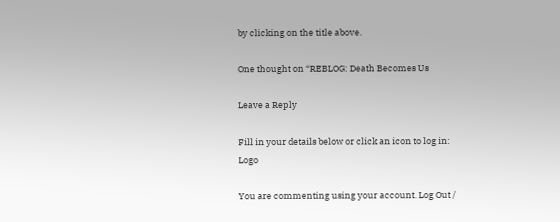by clicking on the title above.

One thought on “REBLOG: Death Becomes Us

Leave a Reply

Fill in your details below or click an icon to log in: Logo

You are commenting using your account. Log Out /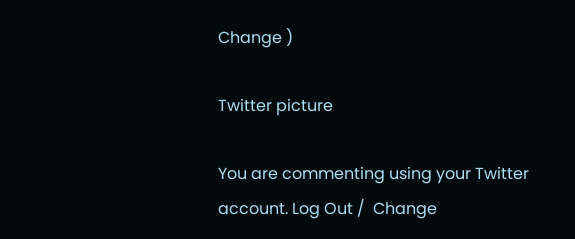Change )

Twitter picture

You are commenting using your Twitter account. Log Out /  Change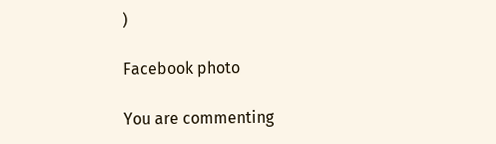)

Facebook photo

You are commenting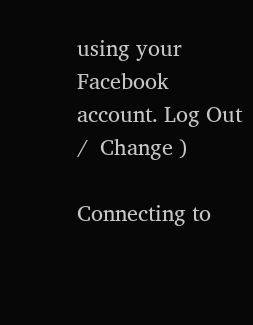using your Facebook account. Log Out /  Change )

Connecting to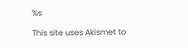%s

This site uses Akismet to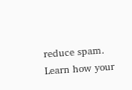reduce spam. Learn how your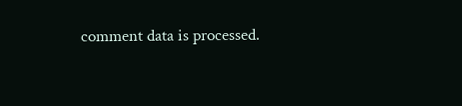comment data is processed.